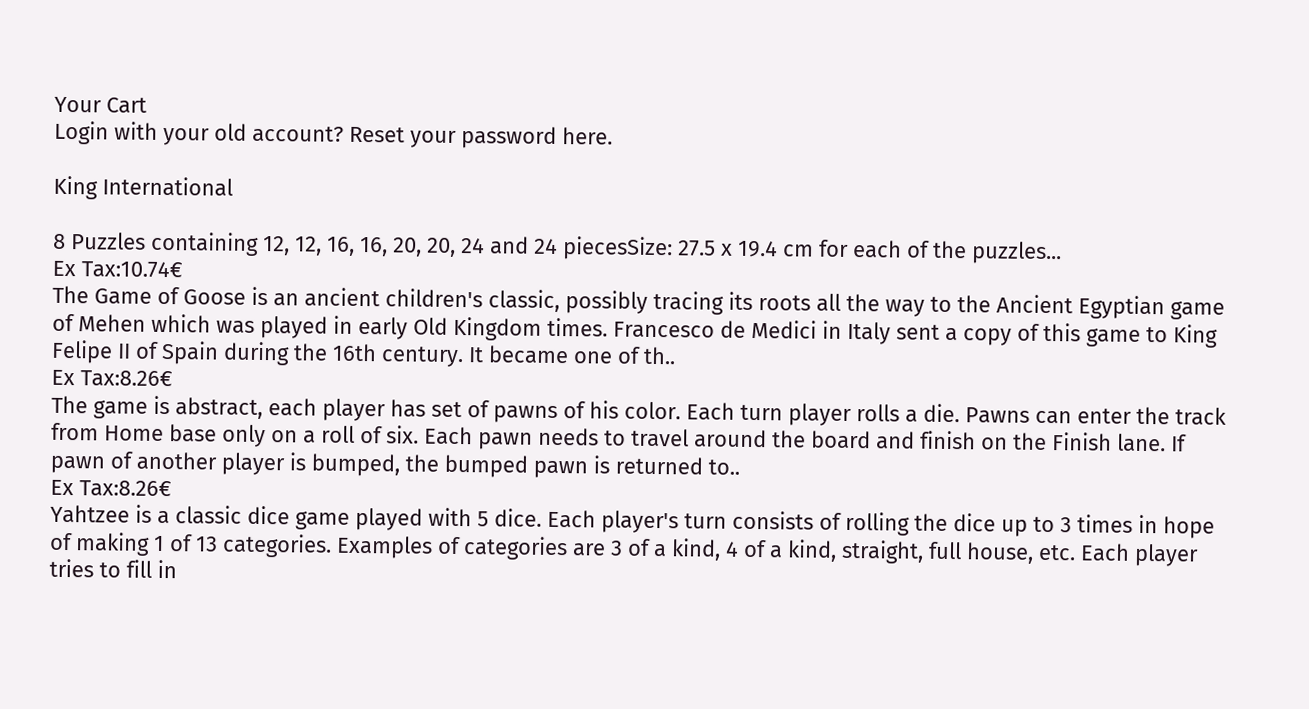Your Cart
Login with your old account? Reset your password here.

King International

8 Puzzles containing 12, 12, 16, 16, 20, 20, 24 and 24 piecesSize: 27.5 x 19.4 cm for each of the puzzles...
Ex Tax:10.74€
The Game of Goose is an ancient children's classic, possibly tracing its roots all the way to the Ancient Egyptian game of Mehen which was played in early Old Kingdom times. Francesco de Medici in Italy sent a copy of this game to King Felipe II of Spain during the 16th century. It became one of th..
Ex Tax:8.26€
The game is abstract, each player has set of pawns of his color. Each turn player rolls a die. Pawns can enter the track from Home base only on a roll of six. Each pawn needs to travel around the board and finish on the Finish lane. If pawn of another player is bumped, the bumped pawn is returned to..
Ex Tax:8.26€
Yahtzee is a classic dice game played with 5 dice. Each player's turn consists of rolling the dice up to 3 times in hope of making 1 of 13 categories. Examples of categories are 3 of a kind, 4 of a kind, straight, full house, etc. Each player tries to fill in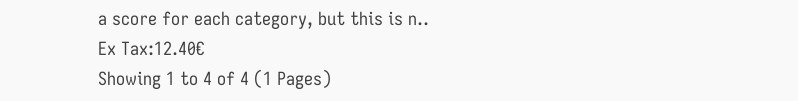a score for each category, but this is n..
Ex Tax:12.40€
Showing 1 to 4 of 4 (1 Pages)